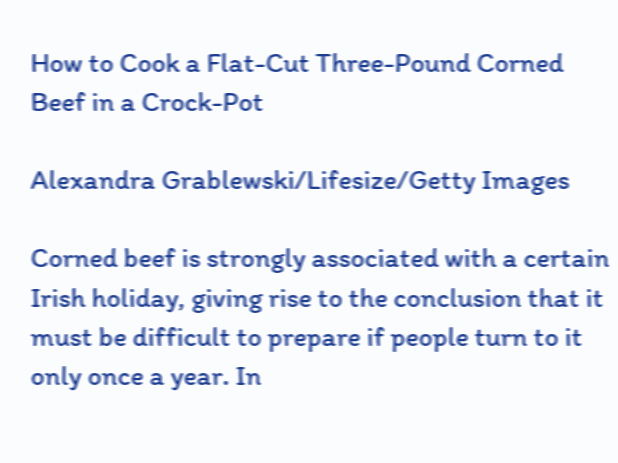How to Cook a Flat-Cut Three-Pound Corned Beef in a Crock-Pot

Alexandra Grablewski/Lifesize/Getty Images

Corned beef is strongly associated with a certain Irish holiday, giving rise to the conclusion that it must be difficult to prepare if people turn to it only once a year. In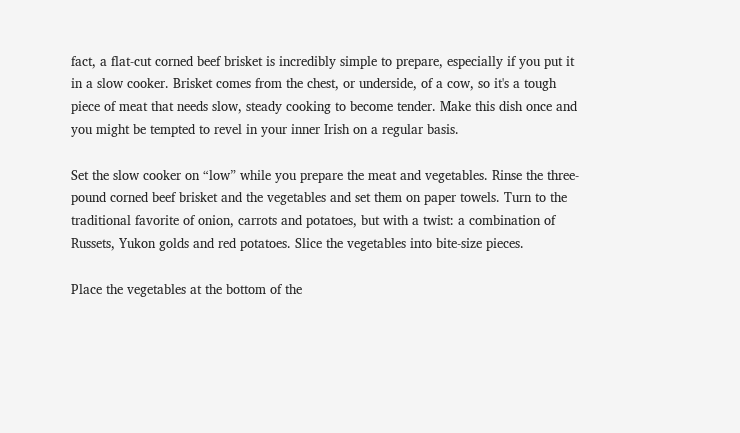fact, a flat-cut corned beef brisket is incredibly simple to prepare, especially if you put it in a slow cooker. Brisket comes from the chest, or underside, of a cow, so it's a tough piece of meat that needs slow, steady cooking to become tender. Make this dish once and you might be tempted to revel in your inner Irish on a regular basis.

Set the slow cooker on “low” while you prepare the meat and vegetables. Rinse the three-pound corned beef brisket and the vegetables and set them on paper towels. Turn to the traditional favorite of onion, carrots and potatoes, but with a twist: a combination of Russets, Yukon golds and red potatoes. Slice the vegetables into bite-size pieces.

Place the vegetables at the bottom of the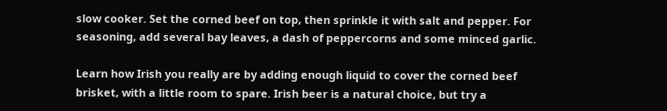slow cooker. Set the corned beef on top, then sprinkle it with salt and pepper. For seasoning, add several bay leaves, a dash of peppercorns and some minced garlic.

Learn how Irish you really are by adding enough liquid to cover the corned beef brisket, with a little room to spare. Irish beer is a natural choice, but try a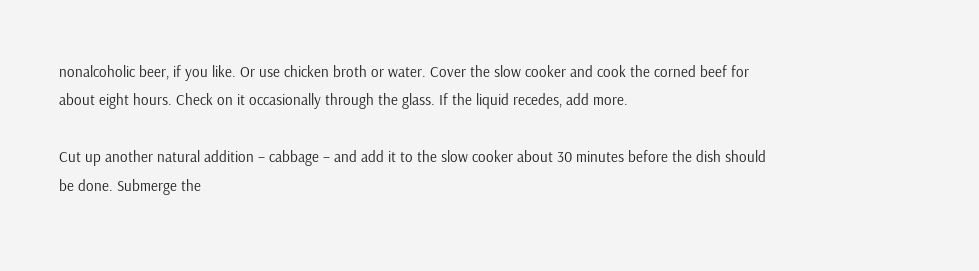nonalcoholic beer, if you like. Or use chicken broth or water. Cover the slow cooker and cook the corned beef for about eight hours. Check on it occasionally through the glass. If the liquid recedes, add more.

Cut up another natural addition – cabbage – and add it to the slow cooker about 30 minutes before the dish should be done. Submerge the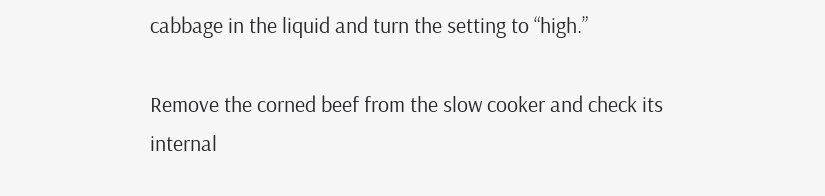cabbage in the liquid and turn the setting to “high.”

Remove the corned beef from the slow cooker and check its internal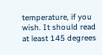temperature, if you wish. It should read at least 145 degrees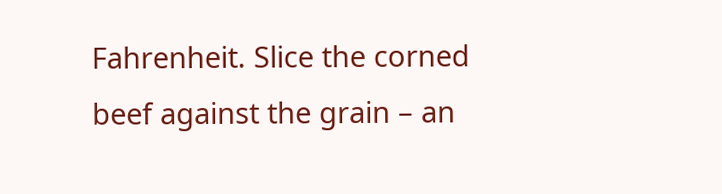Fahrenheit. Slice the corned beef against the grain – an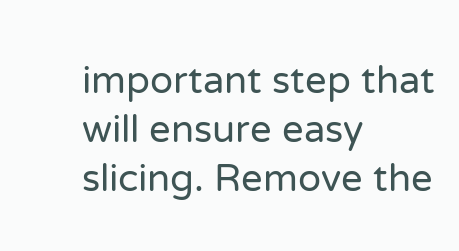important step that will ensure easy slicing. Remove the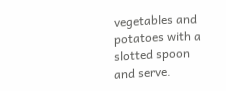vegetables and potatoes with a slotted spoon and serve.